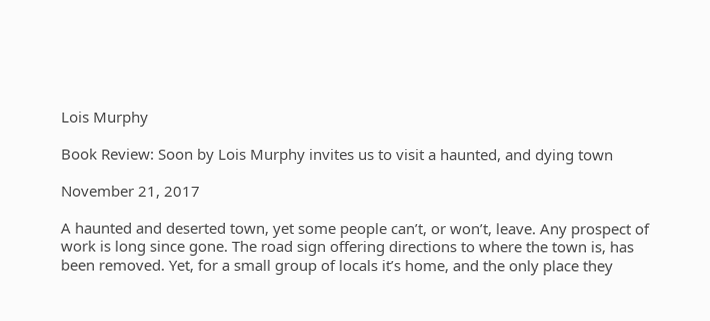Lois Murphy

Book Review: Soon by Lois Murphy invites us to visit a haunted, and dying town

November 21, 2017

A haunted and deserted town, yet some people can’t, or won’t, leave. Any prospect of work is long since gone. The road sign offering directions to where the town is, has been removed. Yet, for a small group of locals it’s home, and the only place they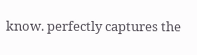know. perfectly captures the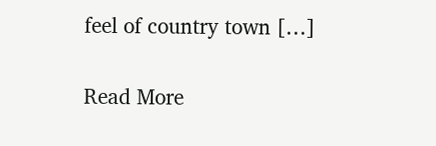feel of country town […]

Read More